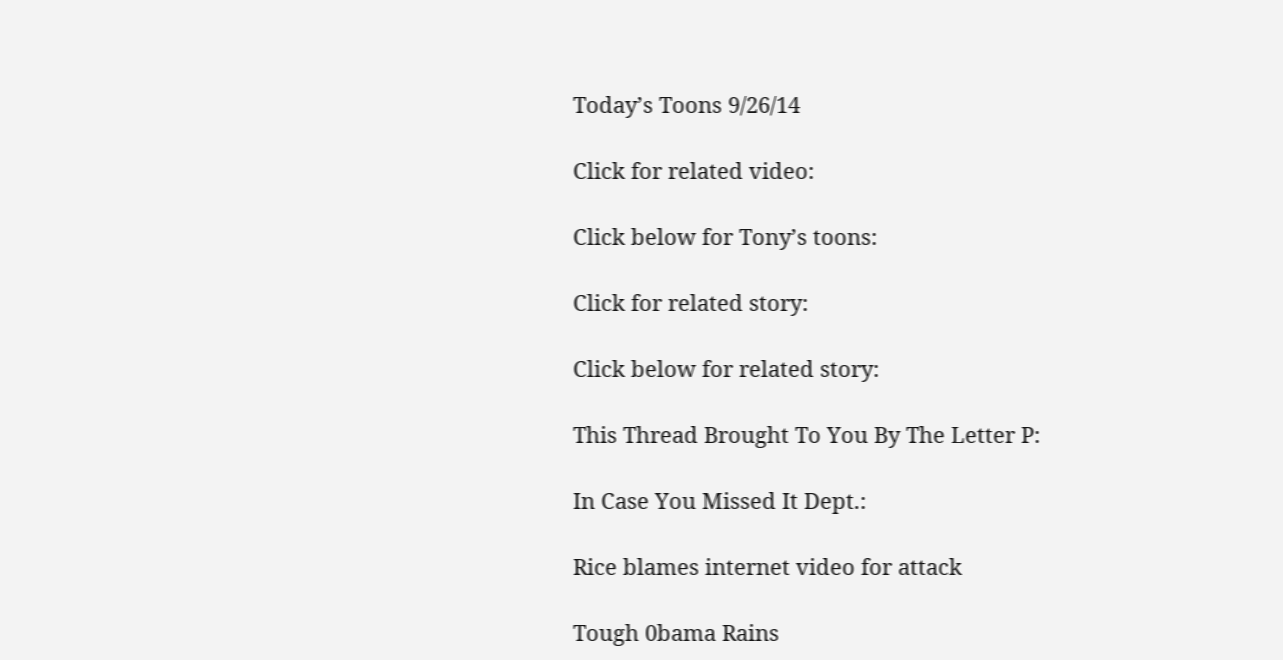Today’s Toons 9/26/14

Click for related video:

Click below for Tony’s toons:

Click for related story:

Click below for related story:

This Thread Brought To You By The Letter P:

In Case You Missed It Dept.:

Rice blames internet video for attack

Tough 0bama Rains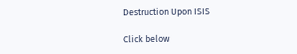Destruction Upon ISIS

Click below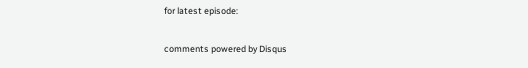for latest episode:

comments powered by Disqus